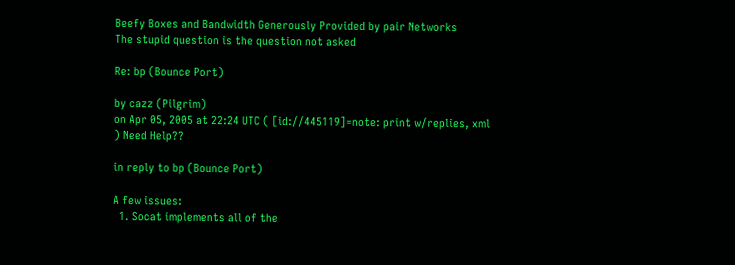Beefy Boxes and Bandwidth Generously Provided by pair Networks
The stupid question is the question not asked

Re: bp (Bounce Port)

by cazz (Pilgrim)
on Apr 05, 2005 at 22:24 UTC ( [id://445119]=note: print w/replies, xml ) Need Help??

in reply to bp (Bounce Port)

A few issues:
  1. Socat implements all of the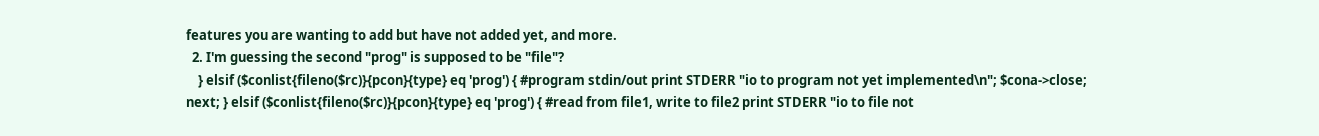features you are wanting to add but have not added yet, and more.
  2. I'm guessing the second "prog" is supposed to be "file"?
    } elsif ($conlist{fileno($rc)}{pcon}{type} eq 'prog') { #program stdin/out print STDERR "io to program not yet implemented\n"; $cona->close; next; } elsif ($conlist{fileno($rc)}{pcon}{type} eq 'prog') { #read from file1, write to file2 print STDERR "io to file not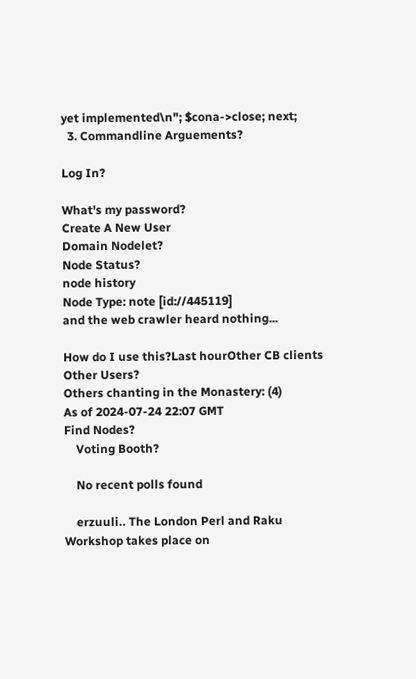yet implemented\n"; $cona->close; next;
  3. Commandline Arguements?

Log In?

What's my password?
Create A New User
Domain Nodelet?
Node Status?
node history
Node Type: note [id://445119]
and the web crawler heard nothing...

How do I use this?Last hourOther CB clients
Other Users?
Others chanting in the Monastery: (4)
As of 2024-07-24 22:07 GMT
Find Nodes?
    Voting Booth?

    No recent polls found

    erzuuli‥ The London Perl and Raku Workshop takes place on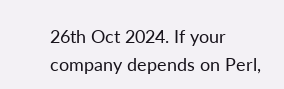26th Oct 2024. If your company depends on Perl,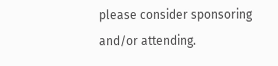please consider sponsoring and/or attending.